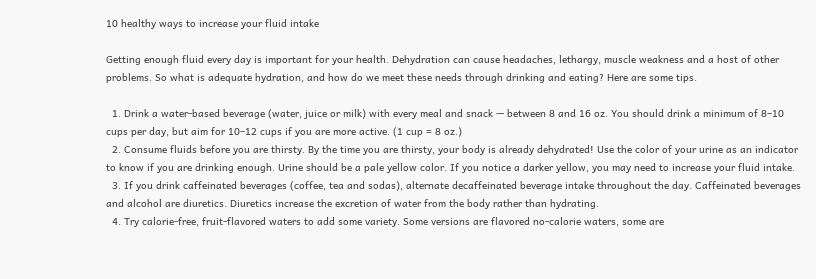10 healthy ways to increase your fluid intake

Getting enough fluid every day is important for your health. Dehydration can cause headaches, lethargy, muscle weakness and a host of other problems. So what is adequate hydration, and how do we meet these needs through drinking and eating? Here are some tips.

  1. Drink a water-based beverage (water, juice or milk) with every meal and snack — between 8 and 16 oz. You should drink a minimum of 8–10 cups per day, but aim for 10–12 cups if you are more active. (1 cup = 8 oz.)
  2. Consume fluids before you are thirsty. By the time you are thirsty, your body is already dehydrated! Use the color of your urine as an indicator to know if you are drinking enough. Urine should be a pale yellow color. If you notice a darker yellow, you may need to increase your fluid intake.
  3. If you drink caffeinated beverages (coffee, tea and sodas), alternate decaffeinated beverage intake throughout the day. Caffeinated beverages and alcohol are diuretics. Diuretics increase the excretion of water from the body rather than hydrating.
  4. Try calorie-free, fruit-flavored waters to add some variety. Some versions are flavored no-calorie waters, some are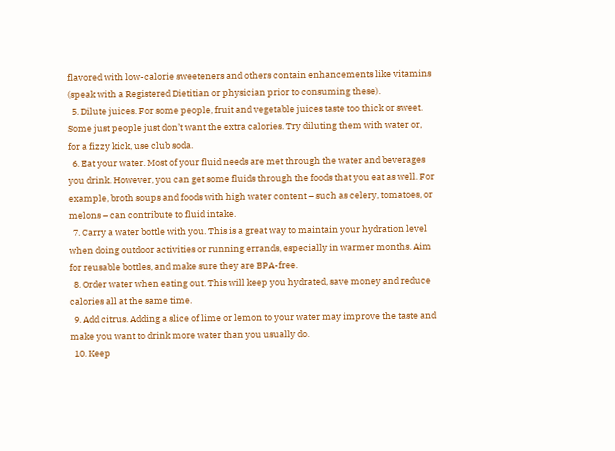flavored with low-calorie sweeteners and others contain enhancements like vitamins (speak with a Registered Dietitian or physician prior to consuming these).
  5. Dilute juices. For some people, fruit and vegetable juices taste too thick or sweet. Some just people just don’t want the extra calories. Try diluting them with water or, for a fizzy kick, use club soda.
  6. Eat your water. Most of your fluid needs are met through the water and beverages you drink. However, you can get some fluids through the foods that you eat as well. For example, broth soups and foods with high water content – such as celery, tomatoes, or melons – can contribute to fluid intake.
  7. Carry a water bottle with you. This is a great way to maintain your hydration level when doing outdoor activities or running errands, especially in warmer months. Aim for reusable bottles, and make sure they are BPA-free.
  8. Order water when eating out. This will keep you hydrated, save money and reduce calories all at the same time.
  9. Add citrus. Adding a slice of lime or lemon to your water may improve the taste and make you want to drink more water than you usually do.
  10. Keep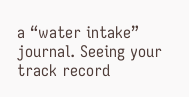a “water intake” journal. Seeing your track record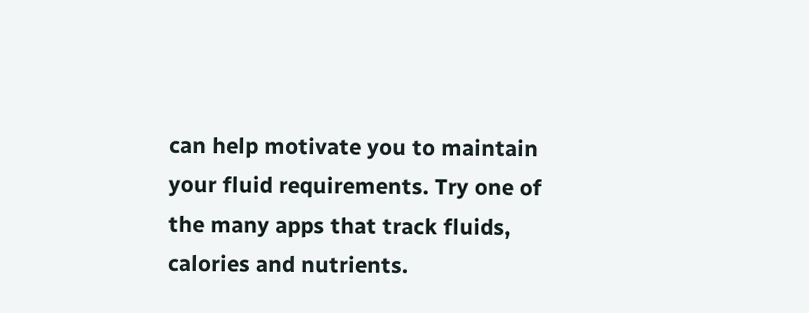can help motivate you to maintain your fluid requirements. Try one of the many apps that track fluids, calories and nutrients.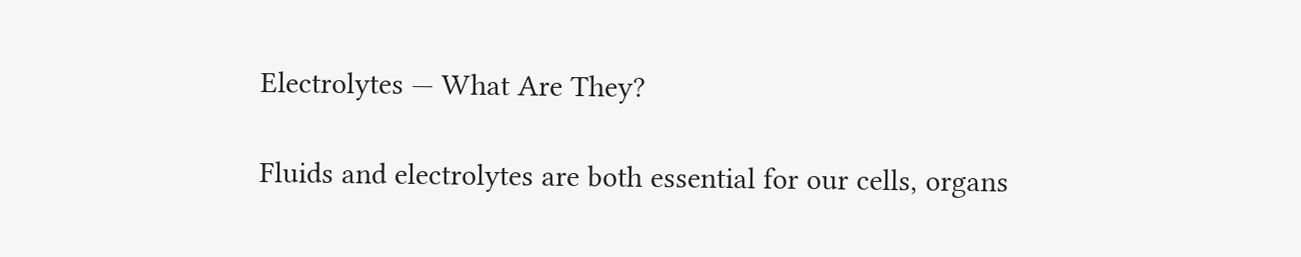Electrolytes — What Are They?

Fluids and electrolytes are both essential for our cells, organs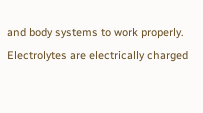and body systems to work properly. Electrolytes are electrically charged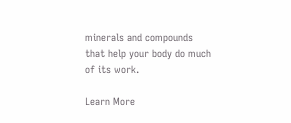minerals and compounds that help your body do much of its work.

Learn More